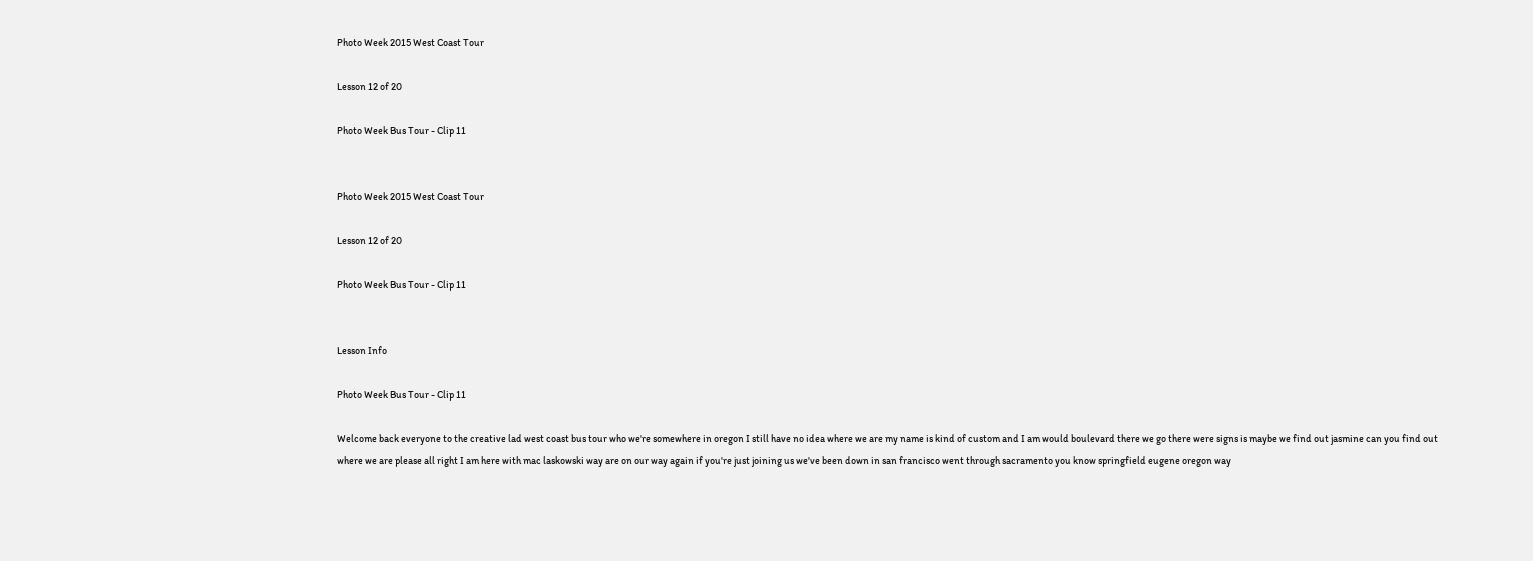Photo Week 2015 West Coast Tour

Lesson 12 of 20

Photo Week Bus Tour - Clip 11


Photo Week 2015 West Coast Tour

Lesson 12 of 20

Photo Week Bus Tour - Clip 11


Lesson Info

Photo Week Bus Tour - Clip 11

Welcome back everyone to the creative lad west coast bus tour who we're somewhere in oregon I still have no idea where we are my name is kind of custom and I am would boulevard there we go there were signs is maybe we find out jasmine can you find out where we are please all right I am here with mac laskowski way are on our way again if you're just joining us we've been down in san francisco went through sacramento you know springfield eugene oregon way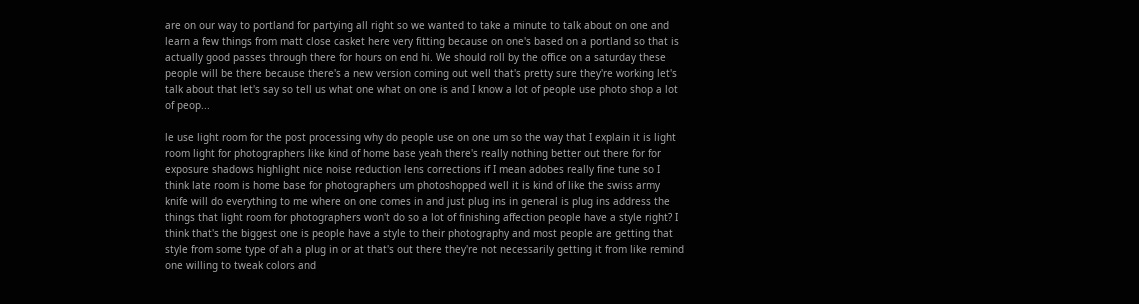are on our way to portland for partying all right so we wanted to take a minute to talk about on one and learn a few things from matt close casket here very fitting because on one's based on a portland so that is actually good passes through there for hours on end hi. We should roll by the office on a saturday these people will be there because there's a new version coming out well that's pretty sure they're working let's talk about that let's say so tell us what one what on one is and I know a lot of people use photo shop a lot of peop...

le use light room for the post processing why do people use on one um so the way that I explain it is light room light for photographers like kind of home base yeah there's really nothing better out there for for exposure shadows highlight nice noise reduction lens corrections if I mean adobes really fine tune so I think late room is home base for photographers um photoshopped well it is kind of like the swiss army knife will do everything to me where on one comes in and just plug ins in general is plug ins address the things that light room for photographers won't do so a lot of finishing affection people have a style right? I think that's the biggest one is people have a style to their photography and most people are getting that style from some type of ah a plug in or at that's out there they're not necessarily getting it from like remind one willing to tweak colors and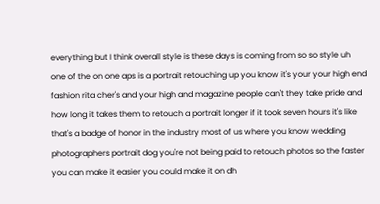everything but I think overall style is these days is coming from so so style uh one of the on one aps is a portrait retouching up you know it's your your high end fashion rita cher's and your high and magazine people can't they take pride and how long it takes them to retouch a portrait longer if it took seven hours it's like that's a badge of honor in the industry most of us where you know wedding photographers portrait dog you're not being paid to retouch photos so the faster you can make it easier you could make it on dh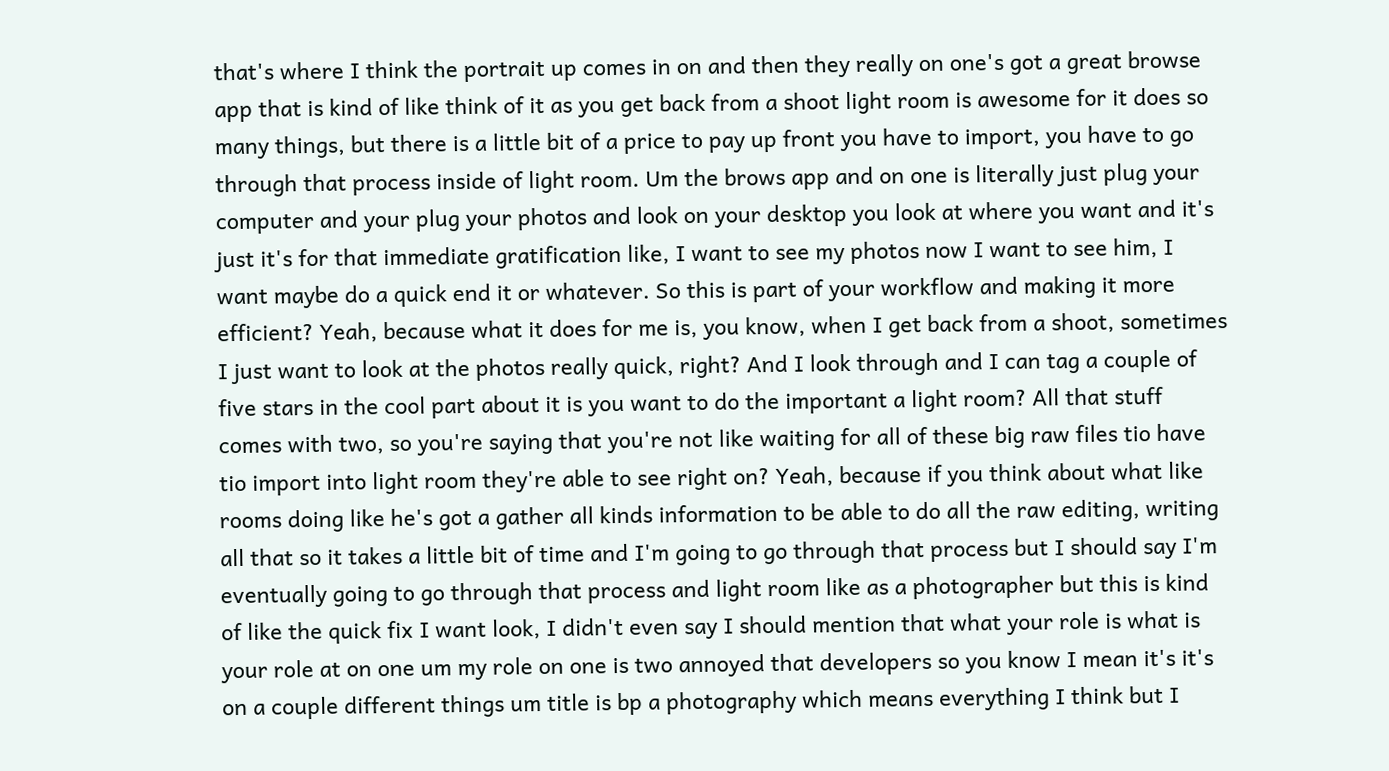that's where I think the portrait up comes in on and then they really on one's got a great browse app that is kind of like think of it as you get back from a shoot light room is awesome for it does so many things, but there is a little bit of a price to pay up front you have to import, you have to go through that process inside of light room. Um the brows app and on one is literally just plug your computer and your plug your photos and look on your desktop you look at where you want and it's just it's for that immediate gratification like, I want to see my photos now I want to see him, I want maybe do a quick end it or whatever. So this is part of your workflow and making it more efficient? Yeah, because what it does for me is, you know, when I get back from a shoot, sometimes I just want to look at the photos really quick, right? And I look through and I can tag a couple of five stars in the cool part about it is you want to do the important a light room? All that stuff comes with two, so you're saying that you're not like waiting for all of these big raw files tio have tio import into light room they're able to see right on? Yeah, because if you think about what like rooms doing like he's got a gather all kinds information to be able to do all the raw editing, writing all that so it takes a little bit of time and I'm going to go through that process but I should say I'm eventually going to go through that process and light room like as a photographer but this is kind of like the quick fix I want look, I didn't even say I should mention that what your role is what is your role at on one um my role on one is two annoyed that developers so you know I mean it's it's on a couple different things um title is bp a photography which means everything I think but I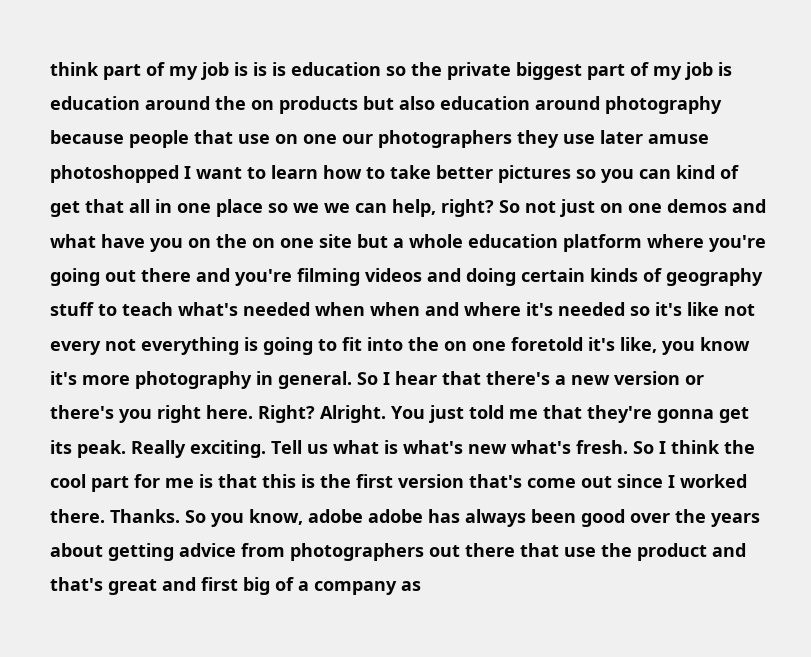think part of my job is is is education so the private biggest part of my job is education around the on products but also education around photography because people that use on one our photographers they use later amuse photoshopped I want to learn how to take better pictures so you can kind of get that all in one place so we we can help, right? So not just on one demos and what have you on the on one site but a whole education platform where you're going out there and you're filming videos and doing certain kinds of geography stuff to teach what's needed when when and where it's needed so it's like not every not everything is going to fit into the on one foretold it's like, you know it's more photography in general. So I hear that there's a new version or there's you right here. Right? Alright. You just told me that they're gonna get its peak. Really exciting. Tell us what is what's new what's fresh. So I think the cool part for me is that this is the first version that's come out since I worked there. Thanks. So you know, adobe adobe has always been good over the years about getting advice from photographers out there that use the product and that's great and first big of a company as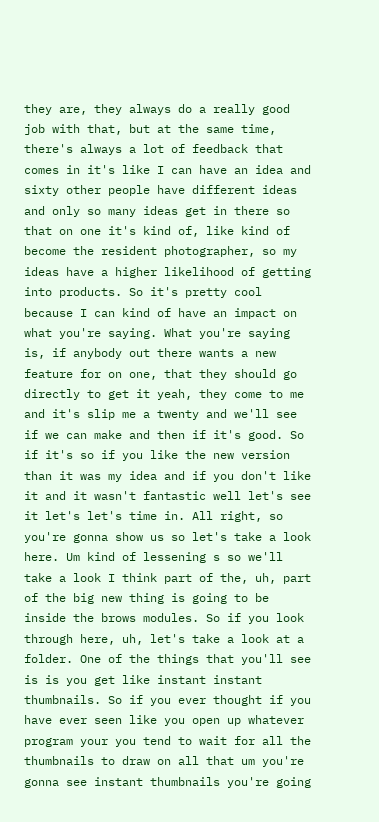they are, they always do a really good job with that, but at the same time, there's always a lot of feedback that comes in it's like I can have an idea and sixty other people have different ideas and only so many ideas get in there so that on one it's kind of, like kind of become the resident photographer, so my ideas have a higher likelihood of getting into products. So it's pretty cool because I can kind of have an impact on what you're saying. What you're saying is, if anybody out there wants a new feature for on one, that they should go directly to get it yeah, they come to me and it's slip me a twenty and we'll see if we can make and then if it's good. So if it's so if you like the new version than it was my idea and if you don't like it and it wasn't fantastic well let's see it let's let's time in. All right, so you're gonna show us so let's take a look here. Um kind of lessening s so we'll take a look I think part of the, uh, part of the big new thing is going to be inside the brows modules. So if you look through here, uh, let's take a look at a folder. One of the things that you'll see is is you get like instant instant thumbnails. So if you ever thought if you have ever seen like you open up whatever program your you tend to wait for all the thumbnails to draw on all that um you're gonna see instant thumbnails you're going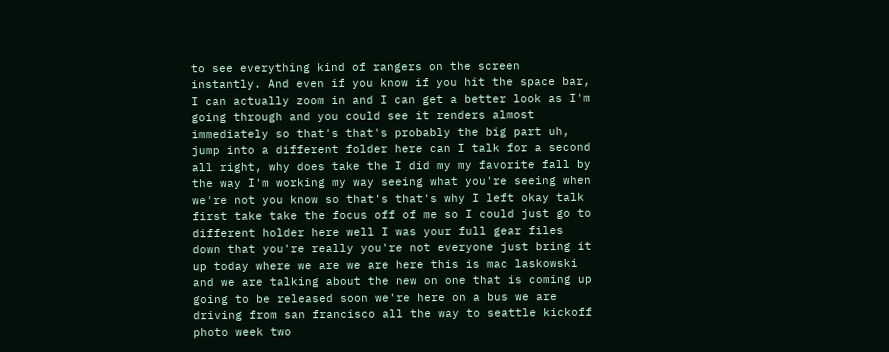to see everything kind of rangers on the screen instantly. And even if you know if you hit the space bar, I can actually zoom in and I can get a better look as I'm going through and you could see it renders almost immediately so that's that's probably the big part uh, jump into a different folder here can I talk for a second all right, why does take the I did my my favorite fall by the way I'm working my way seeing what you're seeing when we're not you know so that's that's why I left okay talk first take take the focus off of me so I could just go to different holder here well I was your full gear files down that you're really you're not everyone just bring it up today where we are we are here this is mac laskowski and we are talking about the new on one that is coming up going to be released soon we're here on a bus we are driving from san francisco all the way to seattle kickoff photo week two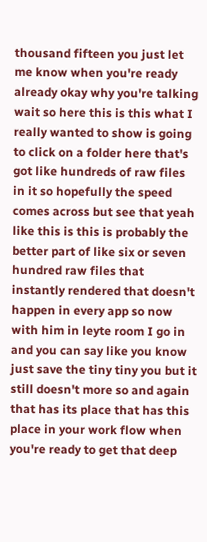thousand fifteen you just let me know when you're ready already okay why you're talking wait so here this is this what I really wanted to show is going to click on a folder here that's got like hundreds of raw files in it so hopefully the speed comes across but see that yeah like this is this is probably the better part of like six or seven hundred raw files that instantly rendered that doesn't happen in every app so now with him in leyte room I go in and you can say like you know just save the tiny tiny you but it still doesn't more so and again that has its place that has this place in your work flow when you're ready to get that deep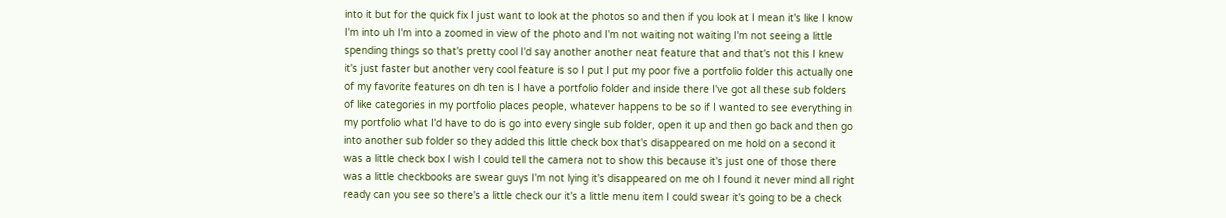into it but for the quick fix I just want to look at the photos so and then if you look at I mean it's like I know I'm into uh I'm into a zoomed in view of the photo and I'm not waiting not waiting I'm not seeing a little spending things so that's pretty cool I'd say another another neat feature that and that's not this I knew it's just faster but another very cool feature is so I put I put my poor five a portfolio folder this actually one of my favorite features on dh ten is I have a portfolio folder and inside there I've got all these sub folders of like categories in my portfolio places people, whatever happens to be so if I wanted to see everything in my portfolio what I'd have to do is go into every single sub folder, open it up and then go back and then go into another sub folder so they added this little check box that's disappeared on me hold on a second it was a little check box I wish I could tell the camera not to show this because it's just one of those there was a little checkbooks are swear guys I'm not lying it's disappeared on me oh I found it never mind all right ready can you see so there's a little check our it's a little menu item I could swear it's going to be a check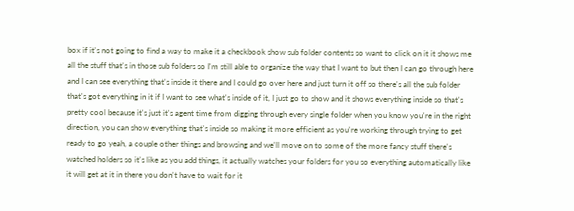box if it's not going to find a way to make it a checkbook show sub folder contents so want to click on it it shows me all the stuff that's in those sub folders so I'm still able to organize the way that I want to but then I can go through here and I can see everything that's inside it there and I could go over here and just turn it off so there's all the sub folder that's got everything in it if I want to see what's inside of it, I just go to show and it shows everything inside so that's pretty cool because it's just it's agent time from digging through every single folder when you know you're in the right direction, you can show everything that's inside so making it more efficient as you're working through trying to get ready to go yeah, a couple other things and browsing and we'll move on to some of the more fancy stuff there's watched holders so it's like as you add things, it actually watches your folders for you so everything automatically like it will get at it in there you don't have to wait for it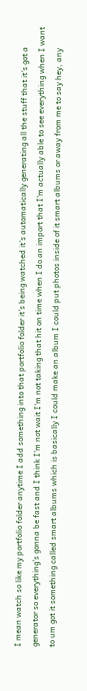I mean watch so like my portfolio folder anytime I add something into that portfolio folder it's being watched it's automatically generating all the stuff that it's got a generator so everything's gonna be fast and I think I'm not wait I'm not taking that hit on time when I do an import that I'm actually able to see everything when I want to um got it something called smart albums which is basically I could make an album I could put photos inside of it smart albums or away from me to say hey, any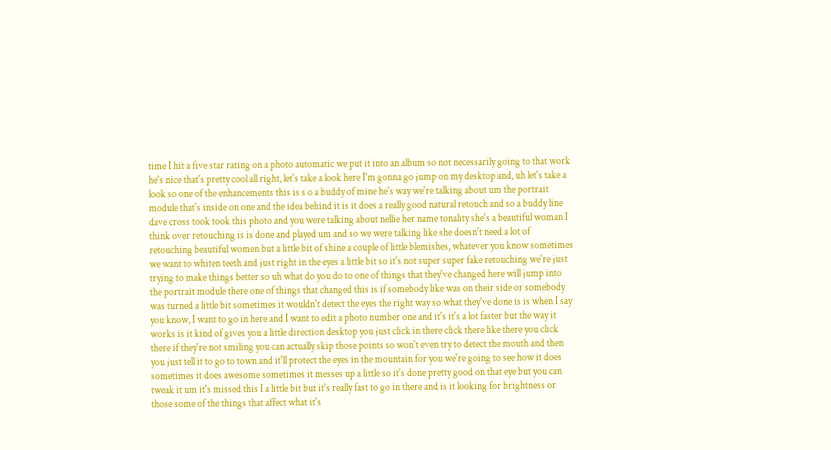time I hit a five star rating on a photo automatic we put it into an album so not necessarily going to that work he's nice that's pretty cool all right, let's take a look here I'm gonna go jump on my desktop and, uh let's take a look so one of the enhancements this is s o a buddy of mine he's way we're talking about um the portrait module that's inside on one and the idea behind it is it does a really good natural retouch and so a buddy line dave cross took took this photo and you were talking about nellie her name tonality she's a beautiful woman I think over retouching is is done and played um and so we were talking like she doesn't need a lot of retouching beautiful women but a little bit of shine a couple of little blemishes, whatever you know sometimes we want to whiten teeth and just right in the eyes a little bit so it's not super super fake retouching we're just trying to make things better so uh what do you do to one of things that they've changed here will jump into the portrait module there one of things that changed this is if somebody like was on their side or somebody was turned a little bit sometimes it wouldn't detect the eyes the right way so what they've done is is when I say you know, I want to go in here and I want to edit a photo number one and it's it's a lot faster but the way it works is it kind of gives you a little direction desktop you just click in there click there like there you click there if they're not smiling you can actually skip those points so won't even try to detect the mouth and then you just tell it to go to town and it'll protect the eyes in the mountain for you we're going to see how it does sometimes it does awesome sometimes it messes up a little so it's done pretty good on that eye but you can tweak it um it's missed this I a little bit but it's really fast to go in there and is it looking for brightness or those some of the things that affect what it's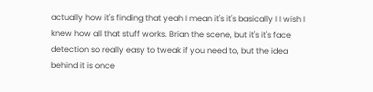actually how it's finding that yeah I mean it's it's basically I I wish I knew how all that stuff works. Brian the scene, but it's it's face detection so really easy to tweak if you need to, but the idea behind it is once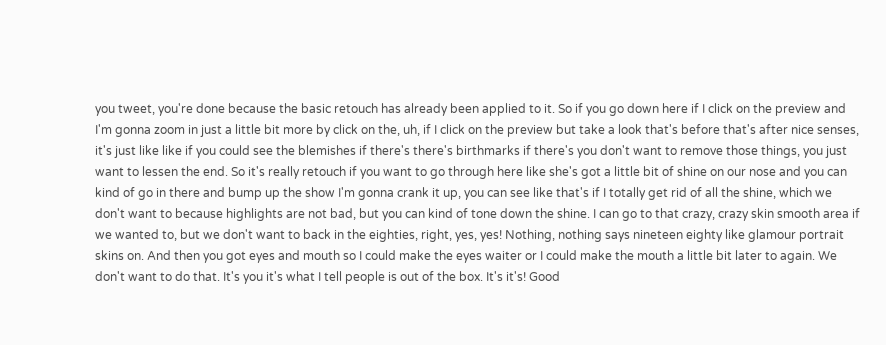you tweet, you're done because the basic retouch has already been applied to it. So if you go down here if I click on the preview and I'm gonna zoom in just a little bit more by click on the, uh, if I click on the preview but take a look that's before that's after nice senses, it's just like like if you could see the blemishes if there's there's birthmarks if there's you don't want to remove those things, you just want to lessen the end. So it's really retouch if you want to go through here like she's got a little bit of shine on our nose and you can kind of go in there and bump up the show I'm gonna crank it up, you can see like that's if I totally get rid of all the shine, which we don't want to because highlights are not bad, but you can kind of tone down the shine. I can go to that crazy, crazy skin smooth area if we wanted to, but we don't want to back in the eighties, right, yes, yes! Nothing, nothing says nineteen eighty like glamour portrait skins on. And then you got eyes and mouth so I could make the eyes waiter or I could make the mouth a little bit later to again. We don't want to do that. It's you it's what I tell people is out of the box. It's it's! Good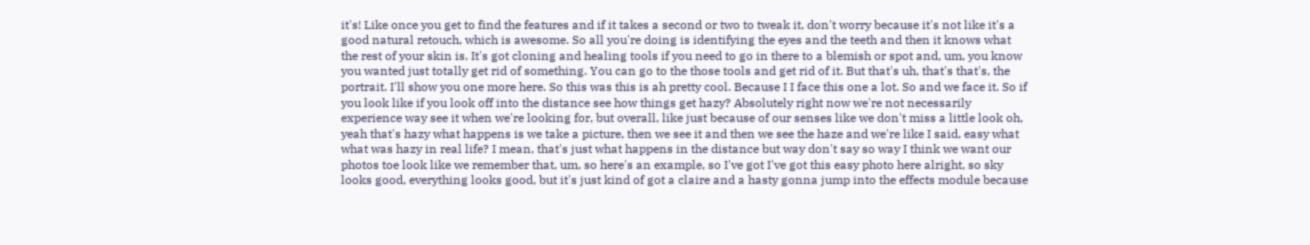it's! Like once you get to find the features and if it takes a second or two to tweak it, don't worry because it's not like it's a good natural retouch, which is awesome. So all you're doing is identifying the eyes and the teeth and then it knows what the rest of your skin is. It's got cloning and healing tools if you need to go in there to a blemish or spot and, um, you know you wanted just totally get rid of something. You can go to the those tools and get rid of it. But that's uh, that's that's, the portrait. I'll show you one more here. So this was this is ah pretty cool. Because I I face this one a lot. So and we face it. So if you look like if you look off into the distance see how things get hazy? Absolutely right now we're not necessarily experience way see it when we're looking for, but overall, like just because of our senses like we don't miss a little look oh, yeah that's hazy what happens is we take a picture, then we see it and then we see the haze and we're like I said, easy what what was hazy in real life? I mean, that's just what happens in the distance but way don't say so way I think we want our photos toe look like we remember that, um, so here's an example, so I've got I've got this easy photo here alright, so sky looks good, everything looks good, but it's just kind of got a claire and a hasty gonna jump into the effects module because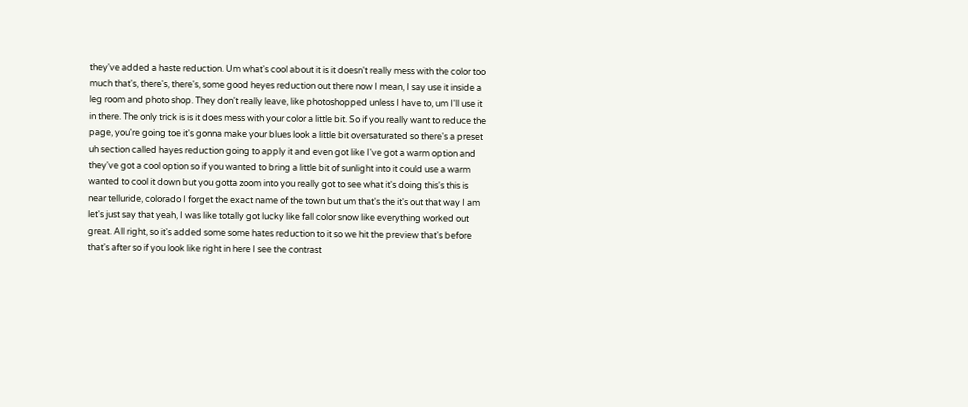they've added a haste reduction. Um what's cool about it is it doesn't really mess with the color too much that's, there's, there's, some good heyes reduction out there now I mean, I say use it inside a leg room and photo shop. They don't really leave, like photoshopped unless I have to, um I'll use it in there. The only trick is is it does mess with your color a little bit. So if you really want to reduce the page, you're going toe it's gonna make your blues look a little bit oversaturated so there's a preset uh section called hayes reduction going to apply it and even got like I've got a warm option and they've got a cool option so if you wanted to bring a little bit of sunlight into it could use a warm wanted to cool it down but you gotta zoom into you really got to see what it's doing this's this is near telluride, colorado I forget the exact name of the town but um that's the it's out that way I am let's just say that yeah, I was like totally got lucky like fall color snow like everything worked out great. All right, so it's added some some hates reduction to it so we hit the preview that's before that's after so if you look like right in here I see the contrast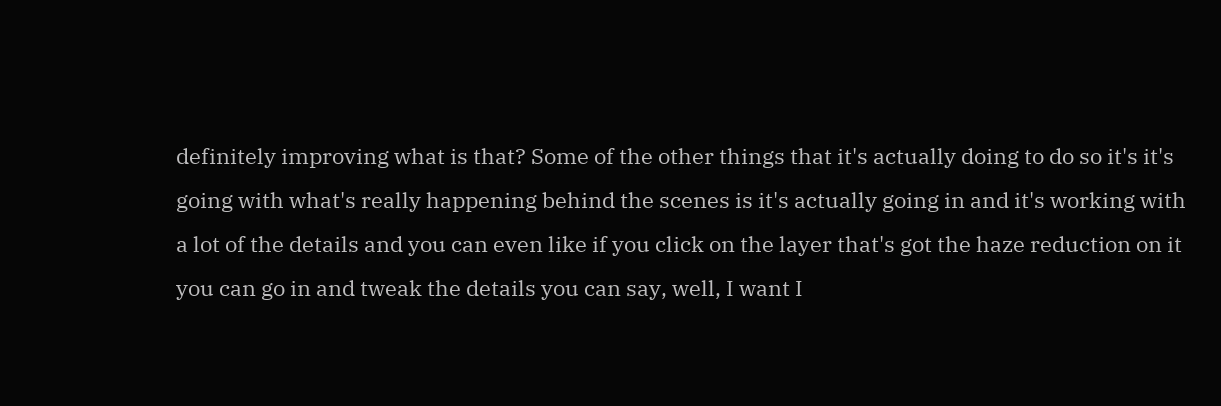definitely improving what is that? Some of the other things that it's actually doing to do so it's it's going with what's really happening behind the scenes is it's actually going in and it's working with a lot of the details and you can even like if you click on the layer that's got the haze reduction on it you can go in and tweak the details you can say, well, I want I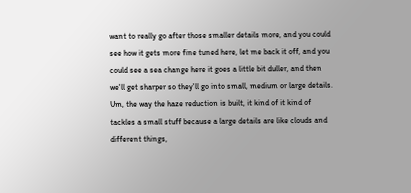want to really go after those smaller details more, and you could see how it gets more fine tuned here, let me back it off, and you could see a sea change here it goes a little bit duller, and then we'll get sharper so they'll go into small, medium or large details. Um, the way the haze reduction is built, it kind of it kind of tackles a small stuff because a large details are like clouds and different things,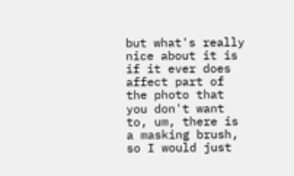but what's really nice about it is if it ever does affect part of the photo that you don't want to, um, there is a masking brush, so I would just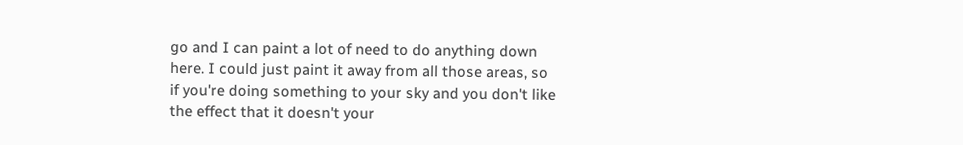go and I can paint a lot of need to do anything down here. I could just paint it away from all those areas, so if you're doing something to your sky and you don't like the effect that it doesn't your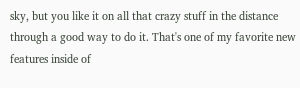sky, but you like it on all that crazy stuff in the distance through a good way to do it. That's one of my favorite new features inside of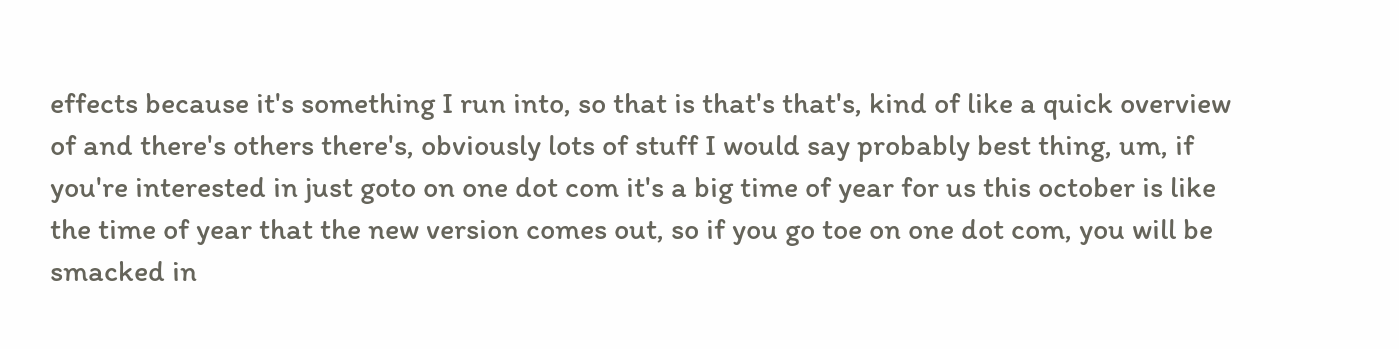effects because it's something I run into, so that is that's that's, kind of like a quick overview of and there's others there's, obviously lots of stuff I would say probably best thing, um, if you're interested in just goto on one dot com it's a big time of year for us this october is like the time of year that the new version comes out, so if you go toe on one dot com, you will be smacked in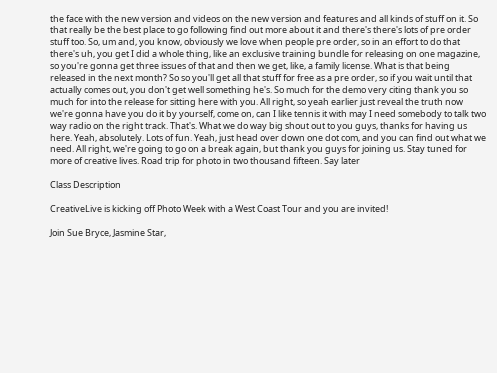the face with the new version and videos on the new version and features and all kinds of stuff on it. So that really be the best place to go following find out more about it and there's there's lots of pre order stuff too. So, um and, you know, obviously we love when people pre order, so in an effort to do that there's uh, you get I did a whole thing, like an exclusive training bundle for releasing on one magazine, so you're gonna get three issues of that and then we get, like, a family license. What is that being released in the next month? So so you'll get all that stuff for free as a pre order, so if you wait until that actually comes out, you don't get well something he's. So much for the demo very citing thank you so much for into the release for sitting here with you. All right, so yeah earlier just reveal the truth now we're gonna have you do it by yourself, come on, can I like tennis it with may I need somebody to talk two way radio on the right track. That's. What we do way big shout out to you guys, thanks for having us here. Yeah, absolutely. Lots of fun. Yeah, just head over down one dot com, and you can find out what we need. All right, we're going to go on a break again, but thank you guys for joining us. Stay tuned for more of creative lives. Road trip for photo in two thousand fifteen. Say later

Class Description

CreativeLive is kicking off Photo Week with a West Coast Tour and you are invited!

Join Sue Bryce, Jasmine Star,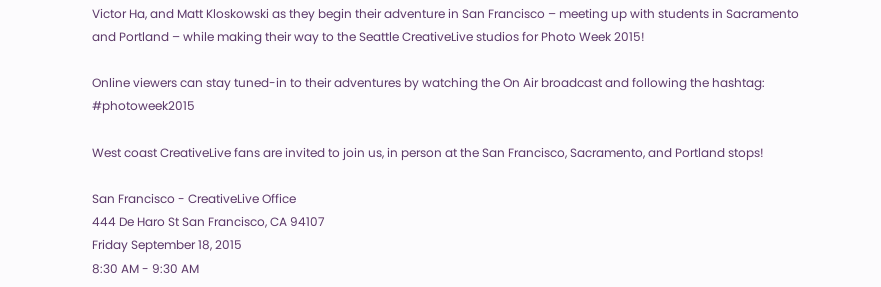Victor Ha, and Matt Kloskowski as they begin their adventure in San Francisco – meeting up with students in Sacramento and Portland – while making their way to the Seattle CreativeLive studios for Photo Week 2015!

Online viewers can stay tuned-in to their adventures by watching the On Air broadcast and following the hashtag: #photoweek2015

West coast CreativeLive fans are invited to join us, in person at the San Francisco, Sacramento, and Portland stops!

San Francisco - CreativeLive Office
444 De Haro St San Francisco, CA 94107
Friday September 18, 2015
8:30 AM - 9:30 AM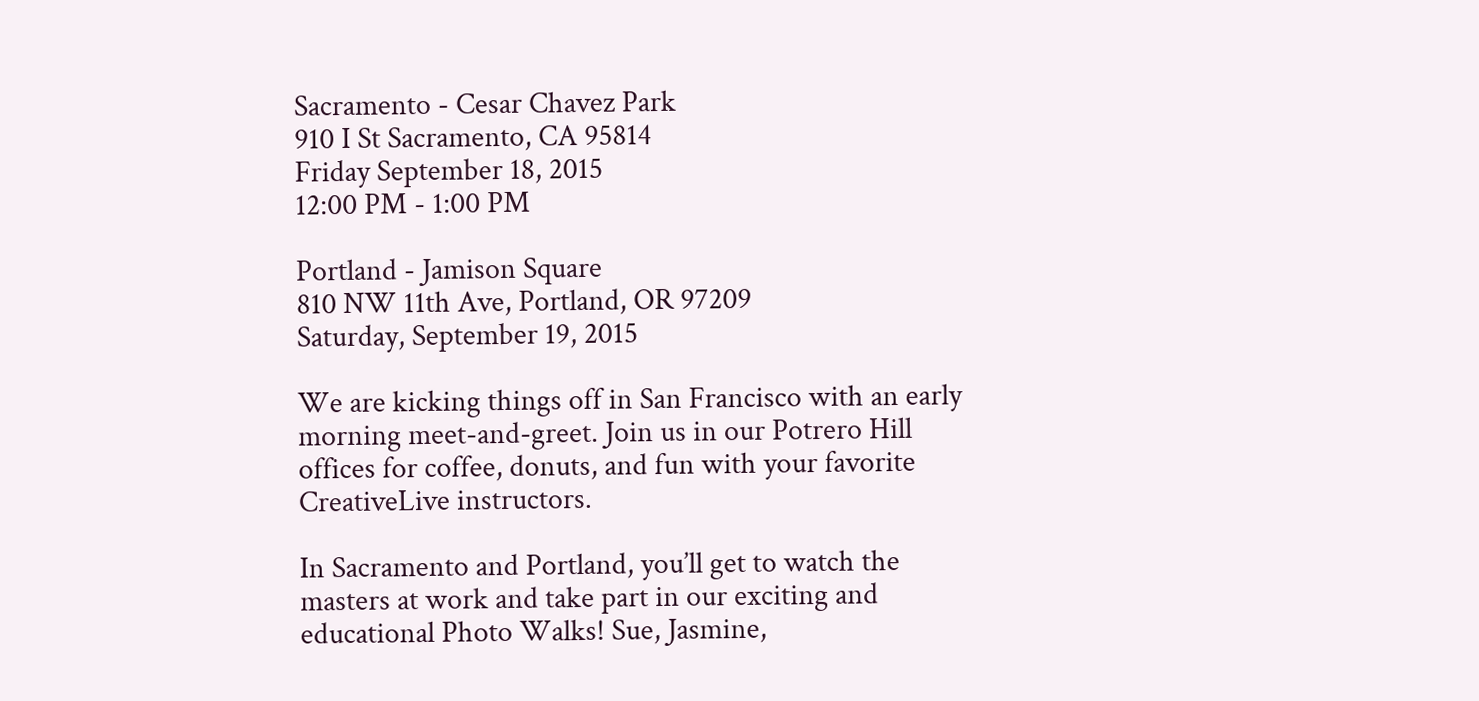Sacramento - Cesar Chavez Park
910 I St Sacramento, CA 95814
Friday September 18, 2015
12:00 PM - 1:00 PM

Portland - Jamison Square
810 NW 11th Ave, Portland, OR 97209
Saturday, September 19, 2015

We are kicking things off in San Francisco with an early morning meet-and-greet. Join us in our Potrero Hill offices for coffee, donuts, and fun with your favorite CreativeLive instructors.

In Sacramento and Portland, you’ll get to watch the masters at work and take part in our exciting and educational Photo Walks! Sue, Jasmine,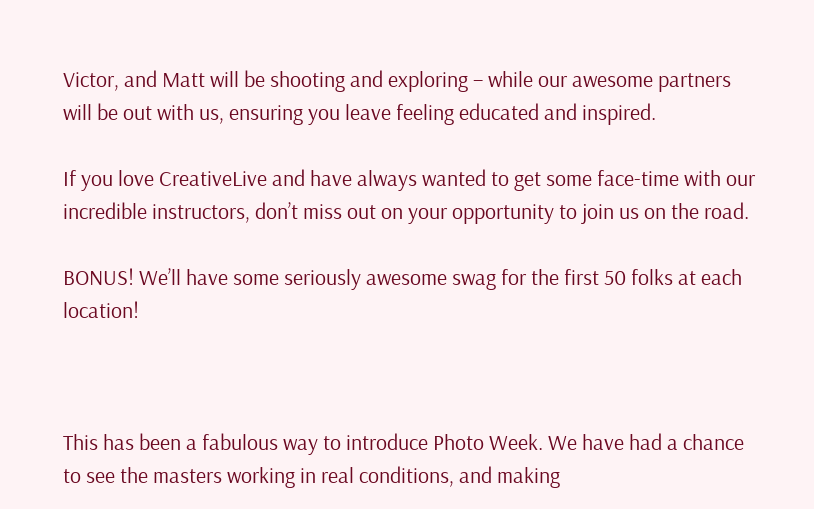Victor, and Matt will be shooting and exploring – while our awesome partners will be out with us, ensuring you leave feeling educated and inspired.

If you love CreativeLive and have always wanted to get some face-time with our incredible instructors, don’t miss out on your opportunity to join us on the road.

BONUS! We’ll have some seriously awesome swag for the first 50 folks at each location!



This has been a fabulous way to introduce Photo Week. We have had a chance to see the masters working in real conditions, and making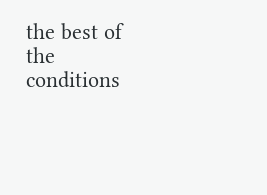the best of the conditions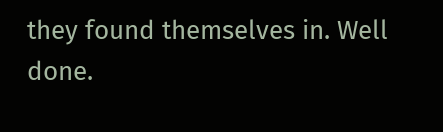they found themselves in. Well done.